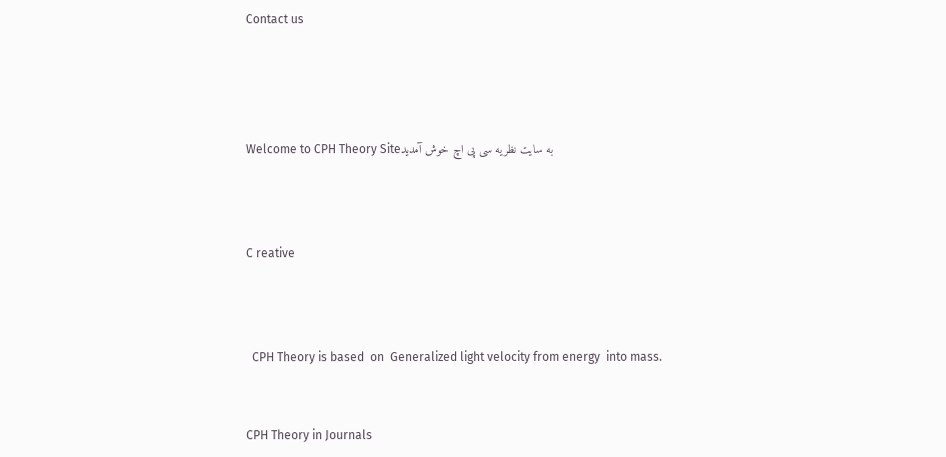Contact us




Welcome to CPH Theory Siteبه سایت نظریه سی پی اچ خوش آمدید



C reative



  CPH Theory is based  on  Generalized light velocity from energy  into mass.


CPH Theory in Journals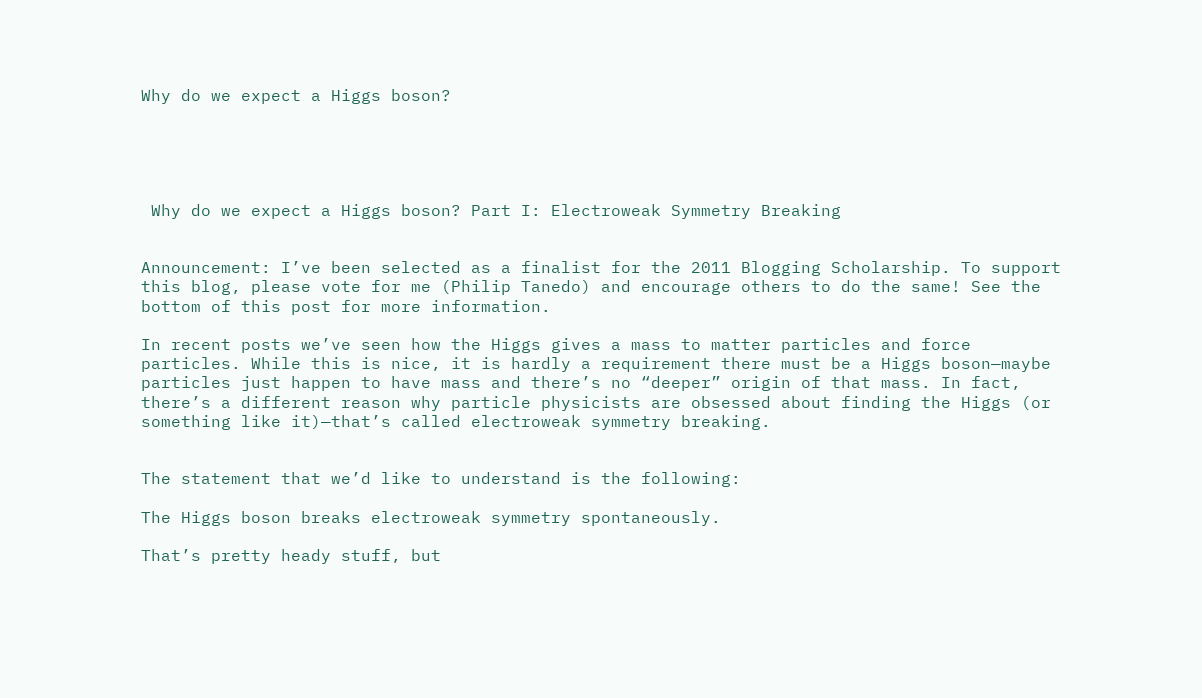Why do we expect a Higgs boson?





 Why do we expect a Higgs boson? Part I: Electroweak Symmetry Breaking


Announcement: I’ve been selected as a finalist for the 2011 Blogging Scholarship. To support this blog, please vote for me (Philip Tanedo) and encourage others to do the same! See the bottom of this post for more information.

In recent posts we’ve seen how the Higgs gives a mass to matter particles and force particles. While this is nice, it is hardly a requirement there must be a Higgs boson—maybe particles just happen to have mass and there’s no “deeper” origin of that mass. In fact, there’s a different reason why particle physicists are obsessed about finding the Higgs (or something like it)—that’s called electroweak symmetry breaking.


The statement that we’d like to understand is the following:

The Higgs boson breaks electroweak symmetry spontaneously.

That’s pretty heady stuff, but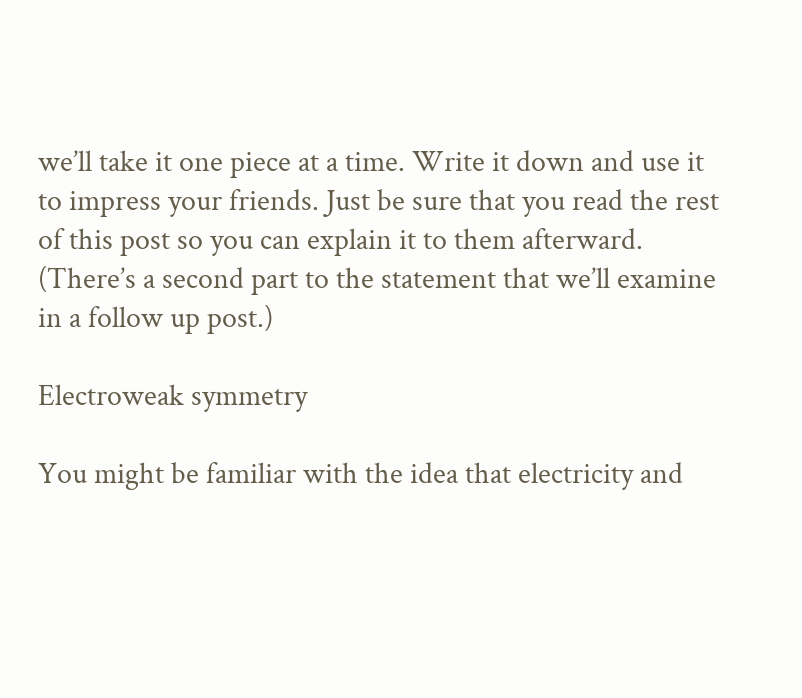we’ll take it one piece at a time. Write it down and use it to impress your friends. Just be sure that you read the rest of this post so you can explain it to them afterward. (There’s a second part to the statement that we’ll examine in a follow up post.)

Electroweak symmetry

You might be familiar with the idea that electricity and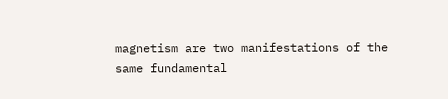magnetism are two manifestations of the same fundamental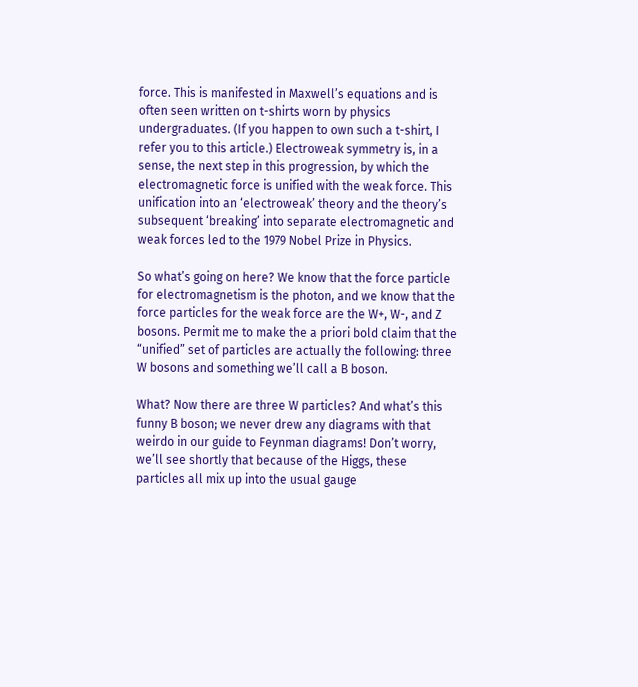force. This is manifested in Maxwell’s equations and is often seen written on t-shirts worn by physics undergraduates. (If you happen to own such a t-shirt, I refer you to this article.) Electroweak symmetry is, in a sense, the next step in this progression, by which the electromagnetic force is unified with the weak force. This unification into an ‘electroweak’ theory and the theory’s subsequent ‘breaking’ into separate electromagnetic and weak forces led to the 1979 Nobel Prize in Physics.

So what’s going on here? We know that the force particle for electromagnetism is the photon, and we know that the force particles for the weak force are the W+, W-, and Z bosons. Permit me to make the a priori bold claim that the “unified” set of particles are actually the following: three W bosons and something we’ll call a B boson.

What? Now there are three W particles? And what’s this funny B boson; we never drew any diagrams with that weirdo in our guide to Feynman diagrams! Don’t worry, we’ll see shortly that because of the Higgs, these particles all mix up into the usual gauge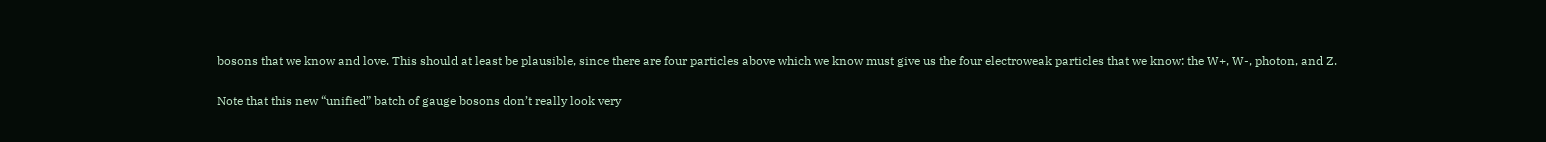bosons that we know and love. This should at least be plausible, since there are four particles above which we know must give us the four electroweak particles that we know: the W+, W-, photon, and Z.

Note that this new “unified” batch of gauge bosons don’t really look very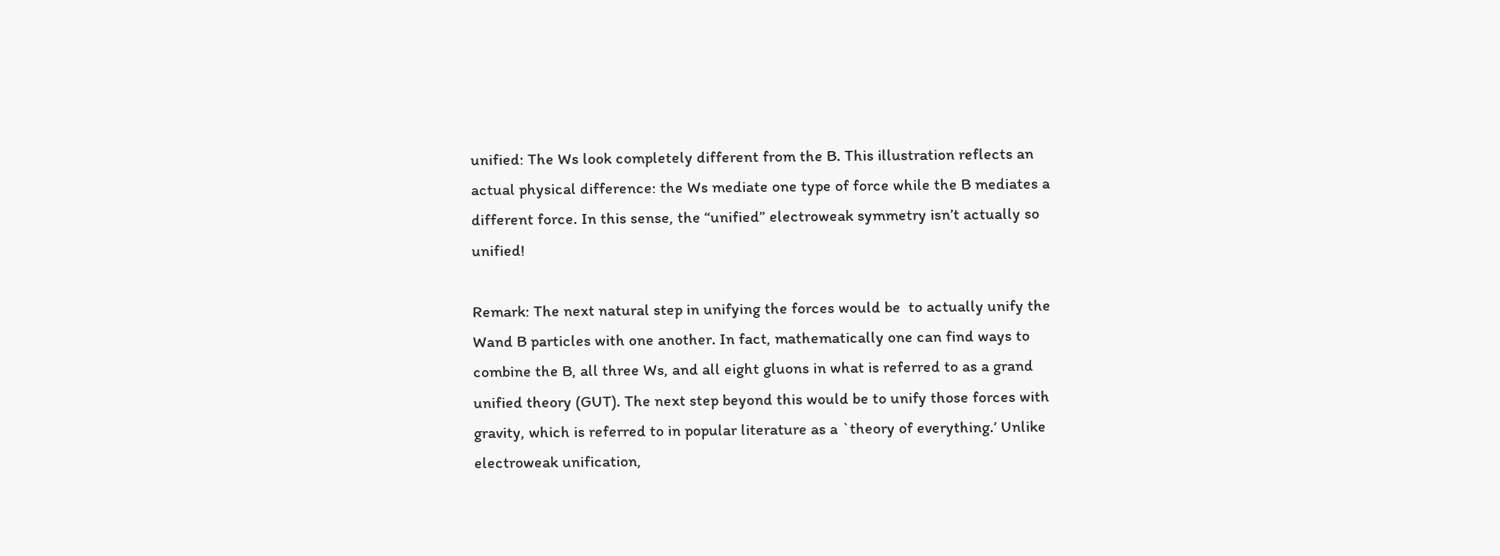unified: The Ws look completely different from the B. This illustration reflects an actual physical difference: the Ws mediate one type of force while the B mediates a different force. In this sense, the “unified” electroweak symmetry isn’t actually so unified!

Remark: The next natural step in unifying the forces would be  to actually unify the Wand B particles with one another. In fact, mathematically one can find ways to combine the B, all three Ws, and all eight gluons in what is referred to as a grand unified theory (GUT). The next step beyond this would be to unify those forces with gravity, which is referred to in popular literature as a `theory of everything.’ Unlike electroweak unification,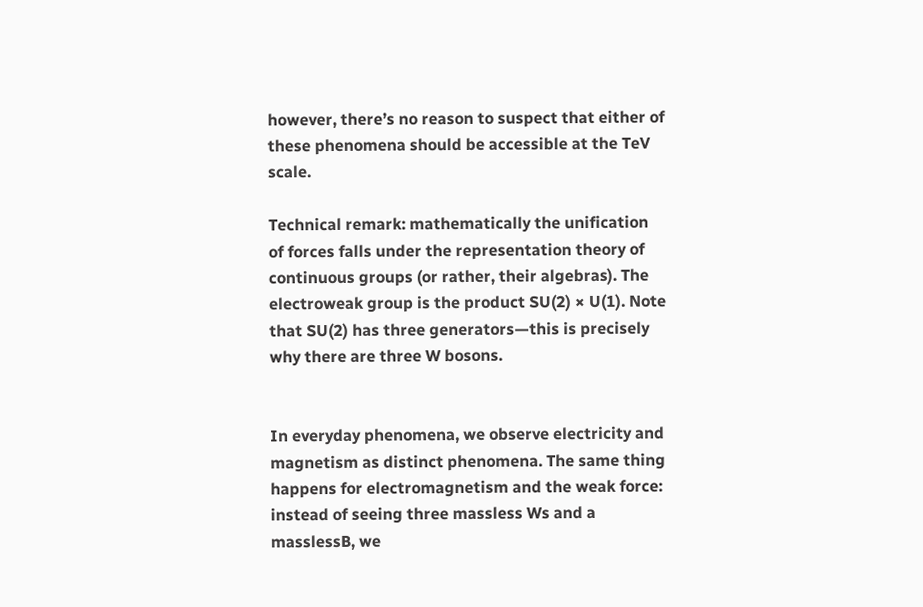however, there’s no reason to suspect that either of these phenomena should be accessible at the TeV scale.

Technical remark: mathematically the unification of forces falls under the representation theory of continuous groups (or rather, their algebras). The electroweak group is the product SU(2) × U(1). Note that SU(2) has three generators—this is precisely why there are three W bosons.


In everyday phenomena, we observe electricity and magnetism as distinct phenomena. The same thing happens for electromagnetism and the weak force: instead of seeing three massless Ws and a masslessB, we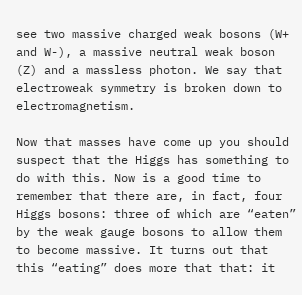see two massive charged weak bosons (W+ and W-), a massive neutral weak boson (Z) and a massless photon. We say that electroweak symmetry is broken down to electromagnetism.

Now that masses have come up you should suspect that the Higgs has something to do with this. Now is a good time to remember that there are, in fact, four Higgs bosons: three of which are “eaten” by the weak gauge bosons to allow them to become massive. It turns out that this “eating” does more that that: it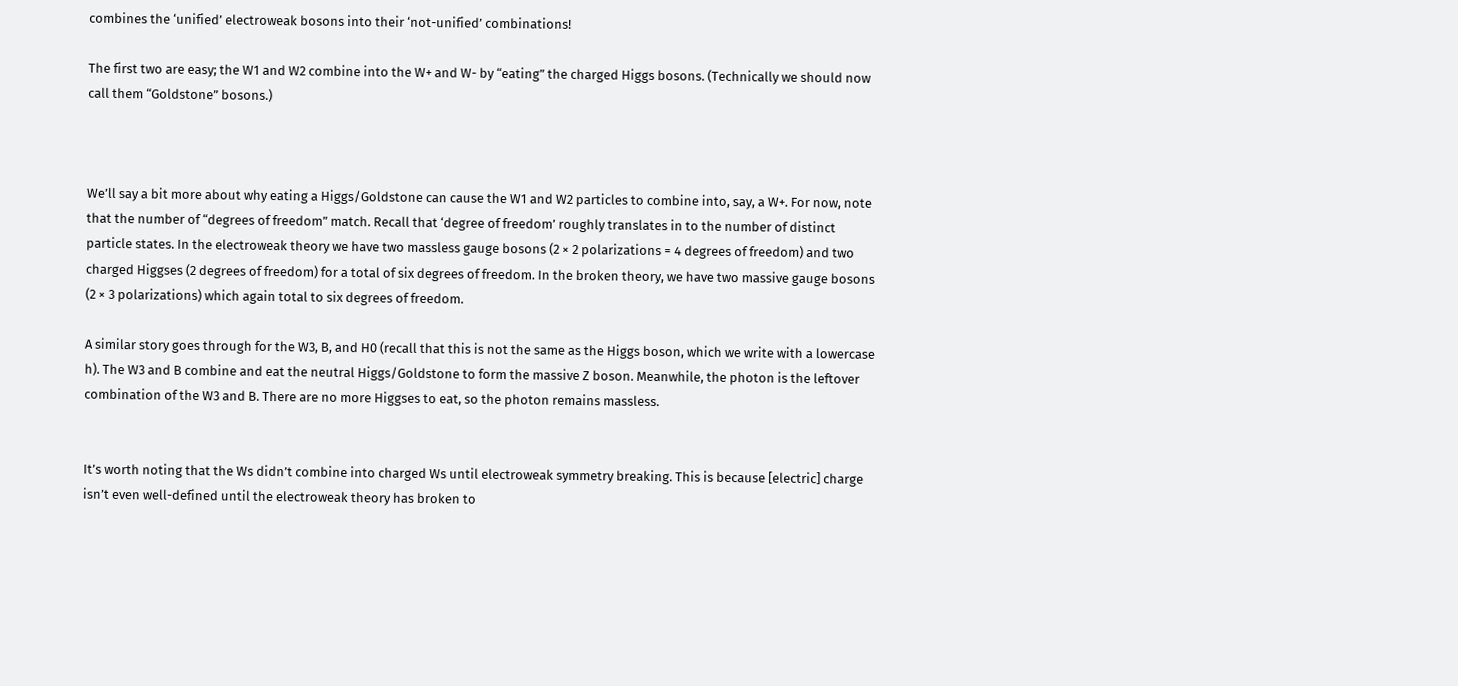combines the ‘unified’ electroweak bosons into their ‘not-unified’ combinations!

The first two are easy; the W1 and W2 combine into the W+ and W- by “eating” the charged Higgs bosons. (Technically we should now call them “Goldstone” bosons.)



We’ll say a bit more about why eating a Higgs/Goldstone can cause the W1 and W2 particles to combine into, say, a W+. For now, note that the number of “degrees of freedom” match. Recall that ‘degree of freedom’ roughly translates in to the number of distinct particle states. In the electroweak theory we have two massless gauge bosons (2 × 2 polarizations = 4 degrees of freedom) and two charged Higgses (2 degrees of freedom) for a total of six degrees of freedom. In the broken theory, we have two massive gauge bosons (2 × 3 polarizations) which again total to six degrees of freedom.

A similar story goes through for the W3, B, and H0 (recall that this is not the same as the Higgs boson, which we write with a lowercase h). The W3 and B combine and eat the neutral Higgs/Goldstone to form the massive Z boson. Meanwhile, the photon is the leftover combination of the W3 and B. There are no more Higgses to eat, so the photon remains massless.


It’s worth noting that the Ws didn’t combine into charged Ws until electroweak symmetry breaking. This is because [electric] charge isn’t even well-defined until the electroweak theory has broken to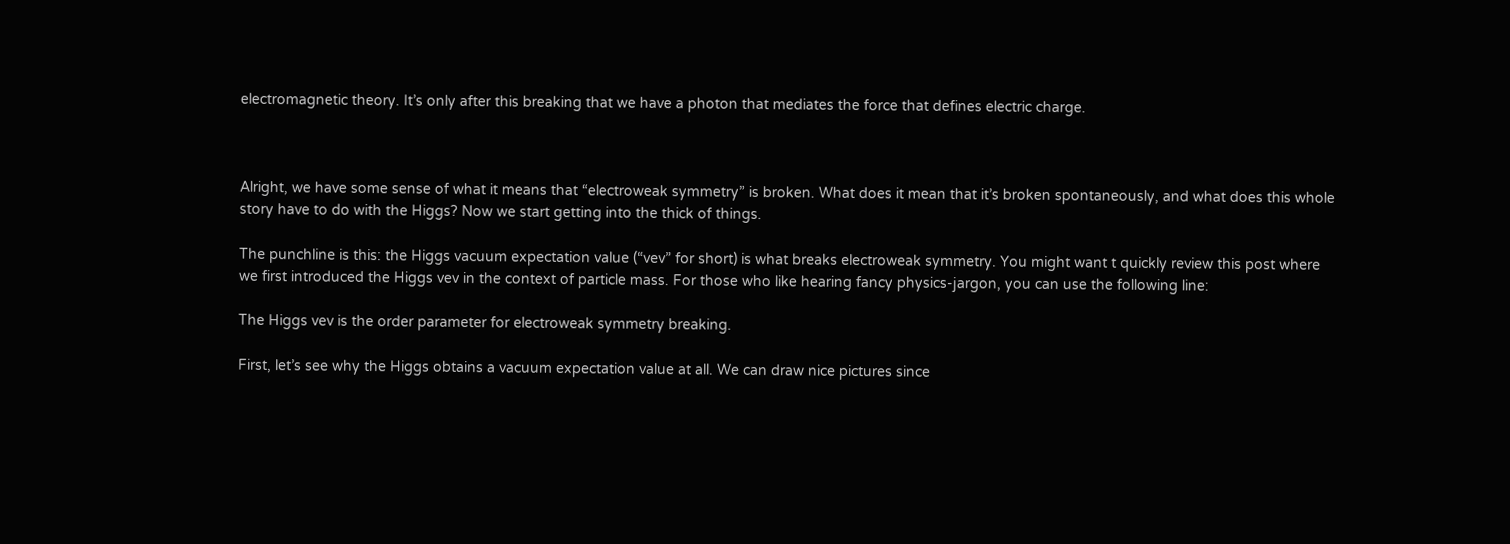electromagnetic theory. It’s only after this breaking that we have a photon that mediates the force that defines electric charge.



Alright, we have some sense of what it means that “electroweak symmetry” is broken. What does it mean that it’s broken spontaneously, and what does this whole story have to do with the Higgs? Now we start getting into the thick of things.

The punchline is this: the Higgs vacuum expectation value (“vev” for short) is what breaks electroweak symmetry. You might want t quickly review this post where we first introduced the Higgs vev in the context of particle mass. For those who like hearing fancy physics-jargon, you can use the following line:

The Higgs vev is the order parameter for electroweak symmetry breaking.

First, let’s see why the Higgs obtains a vacuum expectation value at all. We can draw nice pictures since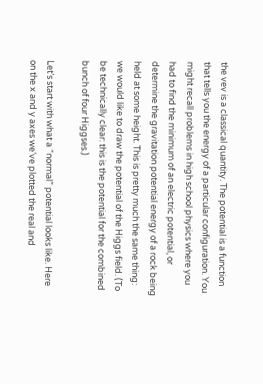the vev is a classical quantity. The potential is a function that tells you the energy of a particular configuration. You might recall problems in high school physics where you had to find the minimum of an electric potential, or determine the gravitation potential energy of a rock being held at some height. This is pretty much the same thing: we would like to draw the potential of the Higgs field. (To be technically clear: this is the potential for the combined bunch of four Higgses.)

Let’s start with what a “normal” potential looks like. Here on the x and y axes we’ve plotted the real and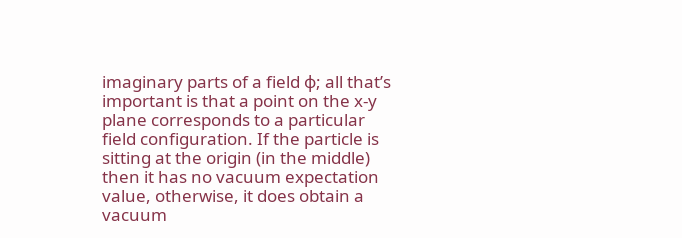imaginary parts of a field ϕ; all that’s important is that a point on the x-y plane corresponds to a particular field configuration. If the particle is sitting at the origin (in the middle) then it has no vacuum expectation value, otherwise, it does obtain a vacuum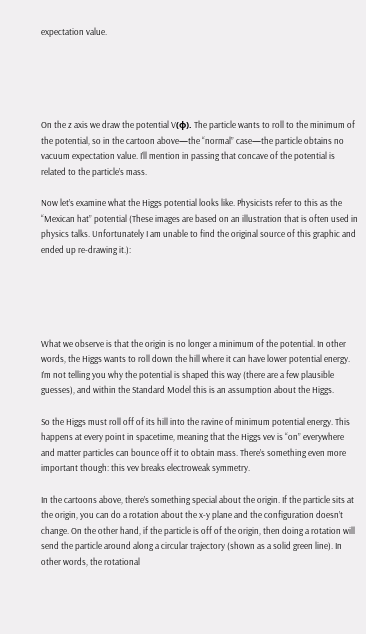expectation value.





On the z axis we draw the potential V(ϕ). The particle wants to roll to the minimum of the potential, so in the cartoon above—the “normal” case—the particle obtains no vacuum expectation value. I’ll mention in passing that concave of the potential is related to the particle’s mass.

Now let’s examine what the Higgs potential looks like. Physicists refer to this as the “Mexican hat” potential (These images are based on an illustration that is often used in physics talks. Unfortunately I am unable to find the original source of this graphic and ended up re-drawing it.):





What we observe is that the origin is no longer a minimum of the potential. In other words, the Higgs wants to roll down the hill where it can have lower potential energy. I’m not telling you why the potential is shaped this way (there are a few plausible guesses), and within the Standard Model this is an assumption about the Higgs.

So the Higgs must roll off of its hill into the ravine of minimum potential energy. This happens at every point in spacetime, meaning that the Higgs vev is “on” everywhere and matter particles can bounce off it to obtain mass. There’s something even more important though: this vev breaks electroweak symmetry.

In the cartoons above, there’s something special about the origin. If the particle sits at the origin, you can do a rotation about the x-y plane and the configuration doesn’t change. On the other hand, if the particle is off of the origin, then doing a rotation will send the particle around along a circular trajectory (shown as a solid green line). In other words, the rotational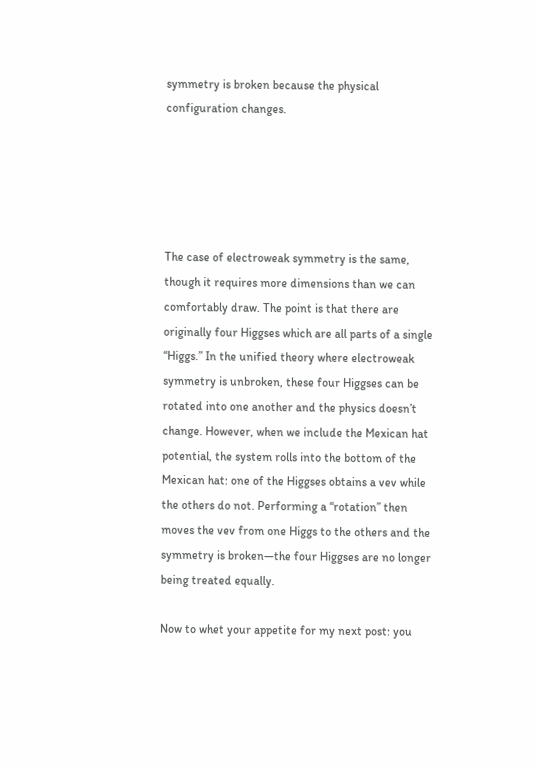symmetry is broken because the physical configuration changes.





The case of electroweak symmetry is the same, though it requires more dimensions than we can comfortably draw. The point is that there are originally four Higgses which are all parts of a single “Higgs.” In the unified theory where electroweak symmetry is unbroken, these four Higgses can be rotated into one another and the physics doesn’t change. However, when we include the Mexican hat potential, the system rolls into the bottom of the Mexican hat: one of the Higgses obtains a vev while the others do not. Performing a “rotation” then moves the vev from one Higgs to the others and the symmetry is broken—the four Higgses are no longer being treated equally.

Now to whet your appetite for my next post: you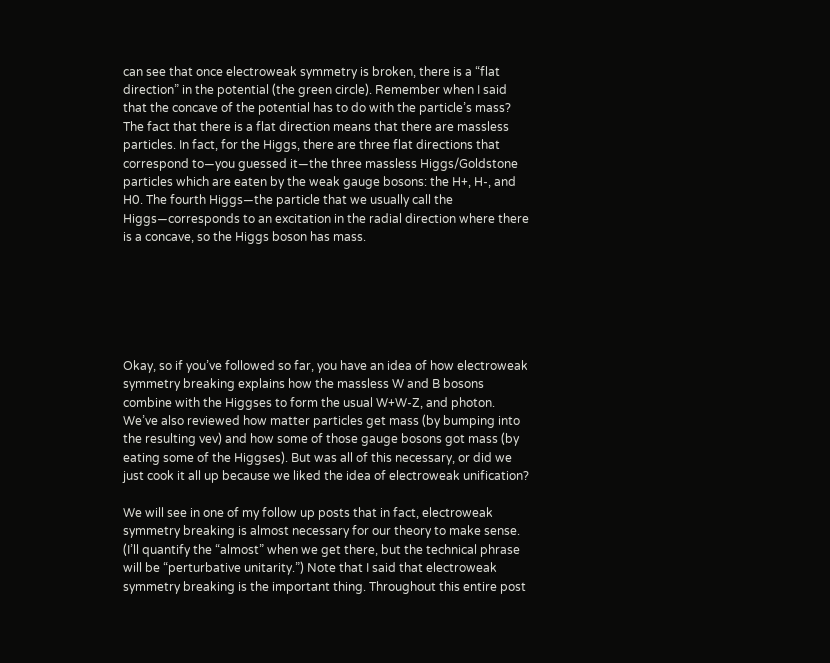can see that once electroweak symmetry is broken, there is a “flat direction” in the potential (the green circle). Remember when I said that the concave of the potential has to do with the particle’s mass? The fact that there is a flat direction means that there are massless particles. In fact, for the Higgs, there are three flat directions that correspond to—you guessed it—the three massless Higgs/Goldstone particles which are eaten by the weak gauge bosons: the H+, H-, and H0. The fourth Higgs—the particle that we usually call the Higgs—corresponds to an excitation in the radial direction where there is a concave, so the Higgs boson has mass.






Okay, so if you’ve followed so far, you have an idea of how electroweak symmetry breaking explains how the massless W and B bosons combine with the Higgses to form the usual W+W-Z, and photon. We’ve also reviewed how matter particles get mass (by bumping into the resulting vev) and how some of those gauge bosons got mass (by eating some of the Higgses). But was all of this necessary, or did we just cook it all up because we liked the idea of electroweak unification?

We will see in one of my follow up posts that in fact, electroweak symmetry breaking is almost necessary for our theory to make sense. (I’ll quantify the “almost” when we get there, but the technical phrase will be “perturbative unitarity.”) Note that I said that electroweak symmetry breaking is the important thing. Throughout this entire post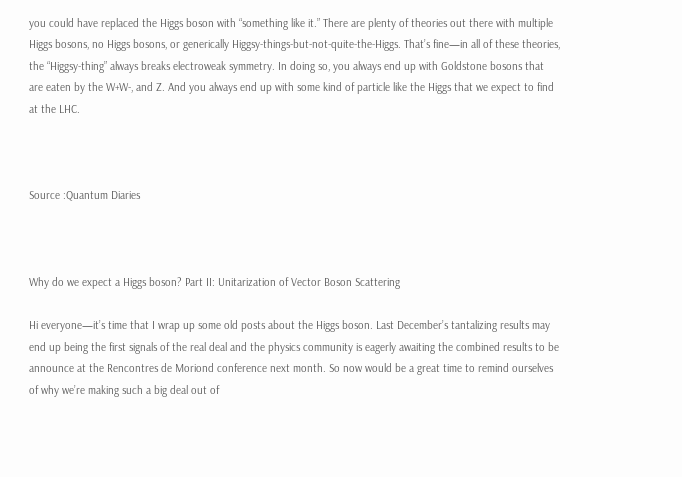you could have replaced the Higgs boson with “something like it.” There are plenty of theories out there with multiple Higgs bosons, no Higgs bosons, or generically Higgsy-things-but-not-quite-the-Higgs. That’s fine—in all of these theories, the “Higgsy-thing” always breaks electroweak symmetry. In doing so, you always end up with Goldstone bosons that are eaten by the W+W-, and Z. And you always end up with some kind of particle like the Higgs that we expect to find at the LHC.



Source :Quantum Diaries



Why do we expect a Higgs boson? Part II: Unitarization of Vector Boson Scattering

Hi everyone—it’s time that I wrap up some old posts about the Higgs boson. Last December’s tantalizing results may end up being the first signals of the real deal and the physics community is eagerly awaiting the combined results to be announce at the Rencontres de Moriond conference next month. So now would be a great time to remind ourselves of why we’re making such a big deal out of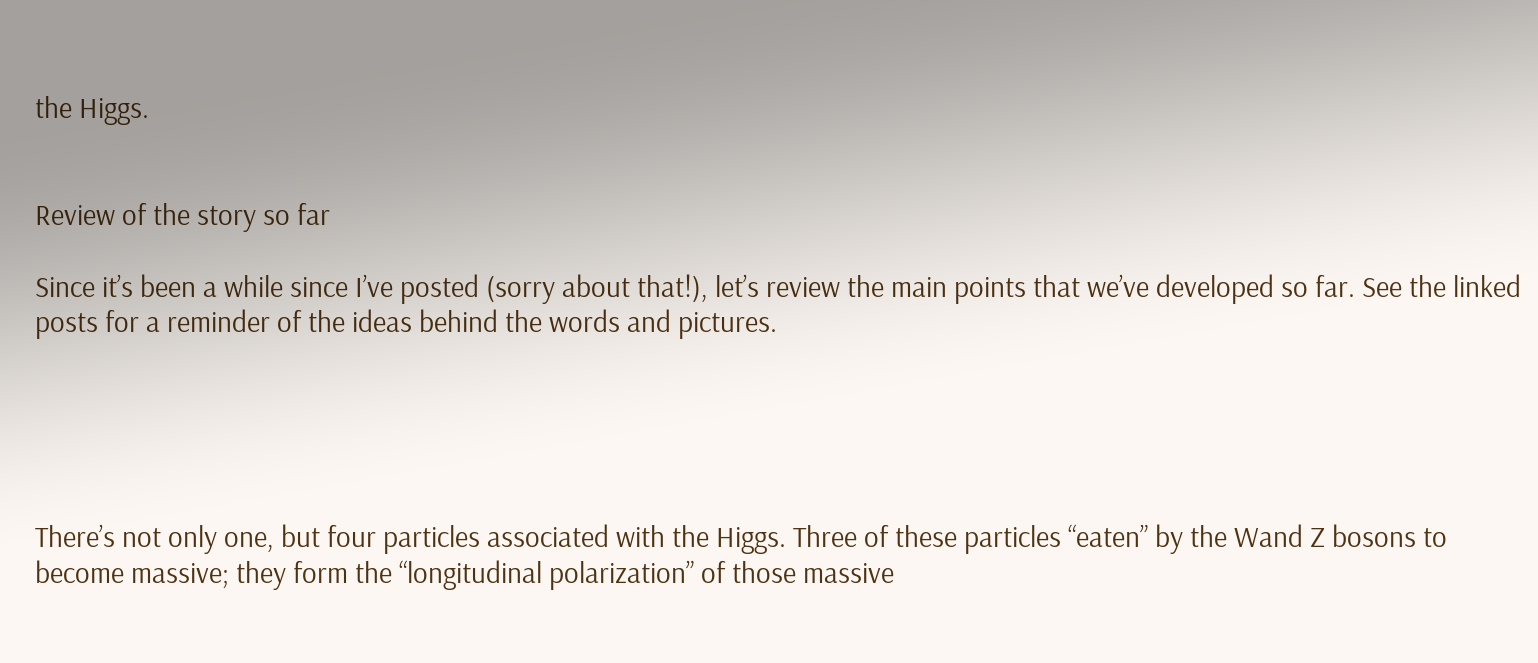the Higgs.


Review of the story so far

Since it’s been a while since I’ve posted (sorry about that!), let’s review the main points that we’ve developed so far. See the linked posts for a reminder of the ideas behind the words and pictures.





There’s not only one, but four particles associated with the Higgs. Three of these particles “eaten” by the Wand Z bosons to become massive; they form the “longitudinal polarization” of those massive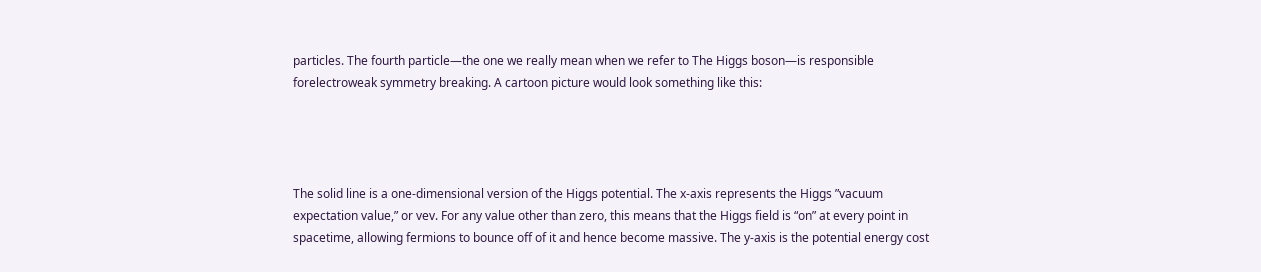particles. The fourth particle—the one we really mean when we refer to The Higgs boson—is responsible forelectroweak symmetry breaking. A cartoon picture would look something like this:




The solid line is a one-dimensional version of the Higgs potential. The x-axis represents the Higgs ”vacuum expectation value,” or vev. For any value other than zero, this means that the Higgs field is “on” at every point in spacetime, allowing fermions to bounce off of it and hence become massive. The y-axis is the potential energy cost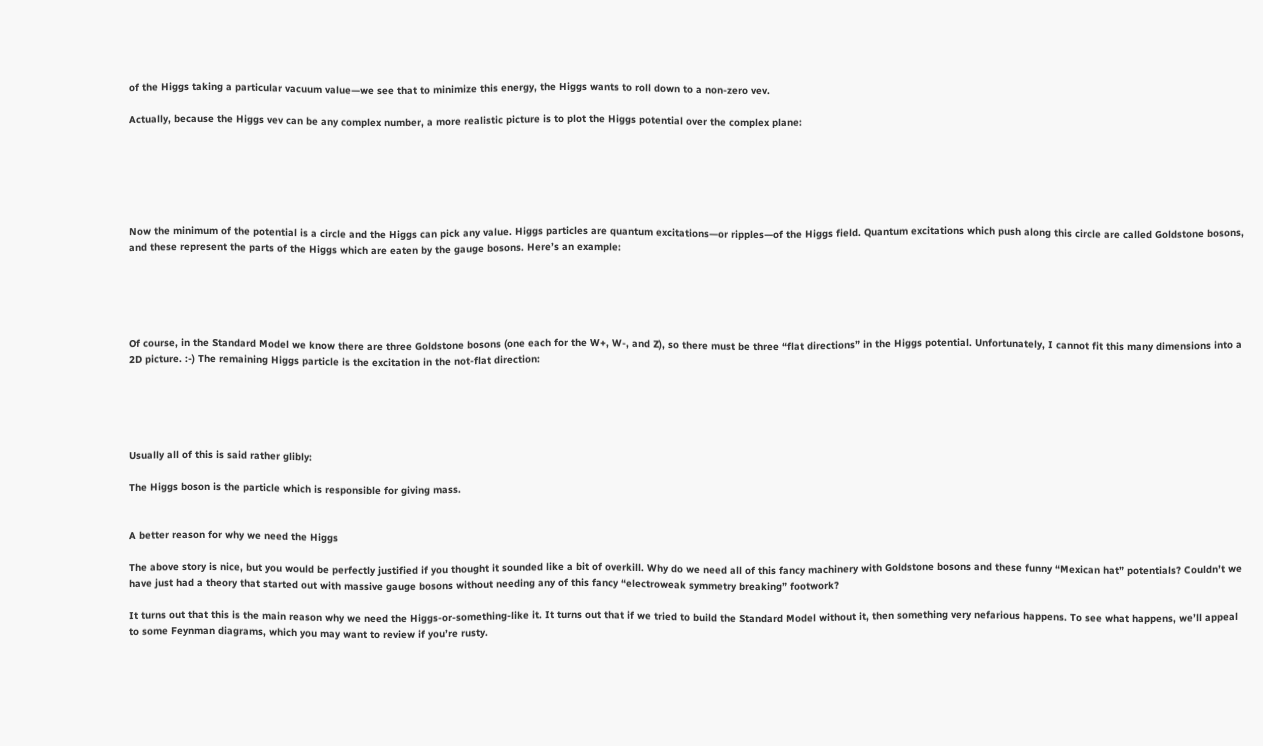of the Higgs taking a particular vacuum value—we see that to minimize this energy, the Higgs wants to roll down to a non-zero vev.

Actually, because the Higgs vev can be any complex number, a more realistic picture is to plot the Higgs potential over the complex plane:






Now the minimum of the potential is a circle and the Higgs can pick any value. Higgs particles are quantum excitations—or ripples—of the Higgs field. Quantum excitations which push along this circle are called Goldstone bosons, and these represent the parts of the Higgs which are eaten by the gauge bosons. Here’s an example:





Of course, in the Standard Model we know there are three Goldstone bosons (one each for the W+, W-, and Z), so there must be three “flat directions” in the Higgs potential. Unfortunately, I cannot fit this many dimensions into a 2D picture. :-) The remaining Higgs particle is the excitation in the not-flat direction:





Usually all of this is said rather glibly:

The Higgs boson is the particle which is responsible for giving mass.


A better reason for why we need the Higgs

The above story is nice, but you would be perfectly justified if you thought it sounded like a bit of overkill. Why do we need all of this fancy machinery with Goldstone bosons and these funny “Mexican hat” potentials? Couldn’t we have just had a theory that started out with massive gauge bosons without needing any of this fancy “electroweak symmetry breaking” footwork?

It turns out that this is the main reason why we need the Higgs-or-something-like it. It turns out that if we tried to build the Standard Model without it, then something very nefarious happens. To see what happens, we’ll appeal to some Feynman diagrams, which you may want to review if you’re rusty.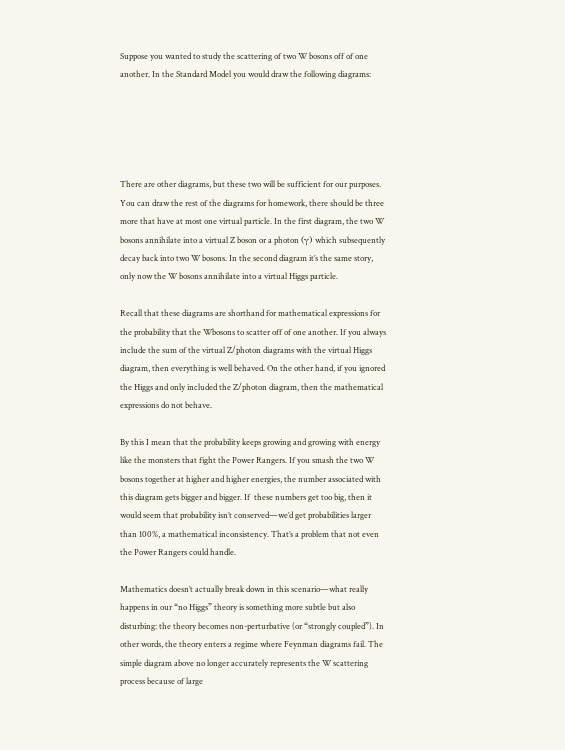Suppose you wanted to study the scattering of two W bosons off of one another. In the Standard Model you would draw the following diagrams:





There are other diagrams, but these two will be sufficient for our purposes. You can draw the rest of the diagrams for homework, there should be three more that have at most one virtual particle. In the first diagram, the two W bosons annihilate into a virtual Z boson or a photon (γ) which subsequently decay back into two W bosons. In the second diagram it’s the same story, only now the W bosons annihilate into a virtual Higgs particle.

Recall that these diagrams are shorthand for mathematical expressions for the probability that the Wbosons to scatter off of one another. If you always include the sum of the virtual Z/photon diagrams with the virtual Higgs diagram, then everything is well behaved. On the other hand, if you ignored the Higgs and only included the Z/photon diagram, then the mathematical expressions do not behave.

By this I mean that the probability keeps growing and growing with energy like the monsters that fight the Power Rangers. If you smash the two W bosons together at higher and higher energies, the number associated with this diagram gets bigger and bigger. If  these numbers get too big, then it would seem that probability isn’t conserved—we’d get probabilities larger than 100%, a mathematical inconsistency. That’s a problem that not even the Power Rangers could handle.

Mathematics doesn’t actually break down in this scenario—what really happens in our “no Higgs” theory is something more subtle but also disturbing: the theory becomes non-perturbative (or “strongly coupled”). In other words, the theory enters a regime where Feynman diagrams fail. The simple diagram above no longer accurately represents the W scattering process because of large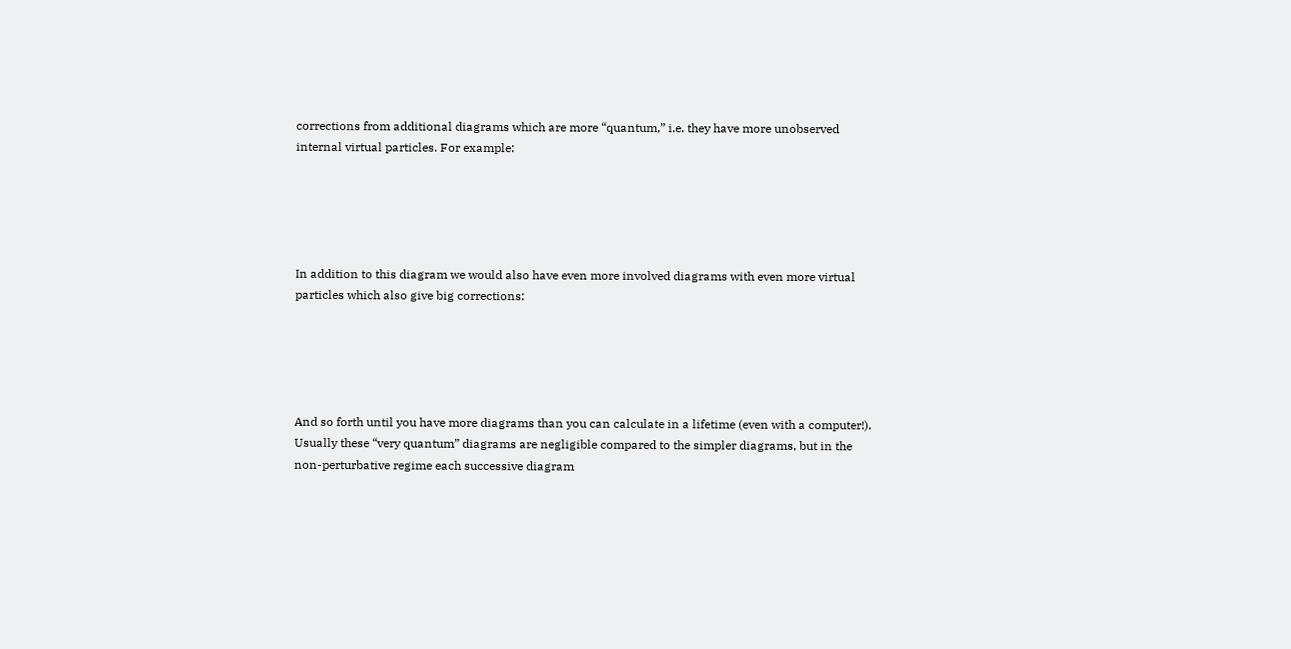corrections from additional diagrams which are more “quantum,” i.e. they have more unobserved internal virtual particles. For example:





In addition to this diagram we would also have even more involved diagrams with even more virtual particles which also give big corrections:





And so forth until you have more diagrams than you can calculate in a lifetime (even with a computer!). Usually these “very quantum” diagrams are negligible compared to the simpler diagrams, but in the non-perturbative regime each successive diagram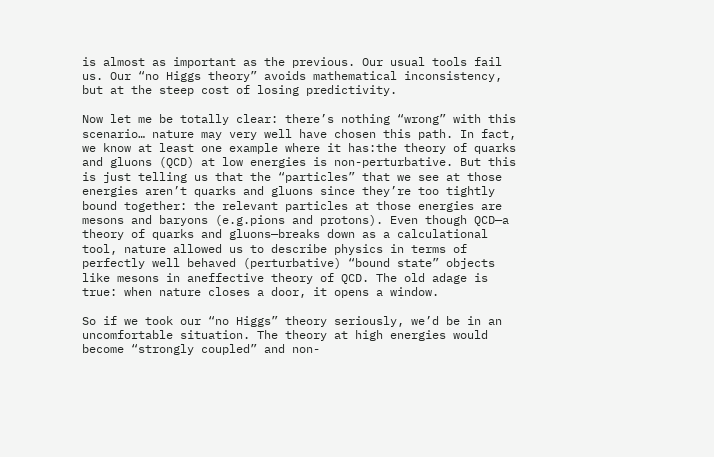is almost as important as the previous. Our usual tools fail us. Our “no Higgs theory” avoids mathematical inconsistency, but at the steep cost of losing predictivity.

Now let me be totally clear: there’s nothing “wrong” with this scenario… nature may very well have chosen this path. In fact, we know at least one example where it has:the theory of quarks and gluons (QCD) at low energies is non-perturbative. But this is just telling us that the “particles” that we see at those energies aren’t quarks and gluons since they’re too tightly bound together: the relevant particles at those energies are mesons and baryons (e.g.pions and protons). Even though QCD—a theory of quarks and gluons—breaks down as a calculational tool, nature allowed us to describe physics in terms of perfectly well behaved (perturbative) “bound state” objects like mesons in aneffective theory of QCD. The old adage is true: when nature closes a door, it opens a window.

So if we took our “no Higgs” theory seriously, we’d be in an uncomfortable situation. The theory at high energies would become “strongly coupled” and non-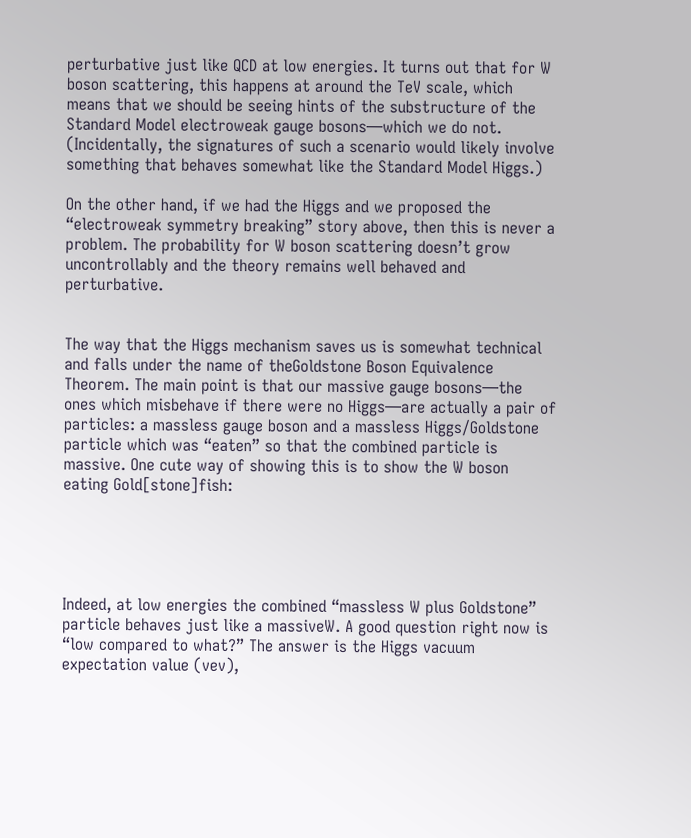perturbative just like QCD at low energies. It turns out that for W boson scattering, this happens at around the TeV scale, which means that we should be seeing hints of the substructure of the Standard Model electroweak gauge bosons—which we do not. (Incidentally, the signatures of such a scenario would likely involve something that behaves somewhat like the Standard Model Higgs.)

On the other hand, if we had the Higgs and we proposed the “electroweak symmetry breaking” story above, then this is never a problem. The probability for W boson scattering doesn’t grow uncontrollably and the theory remains well behaved and perturbative.


The way that the Higgs mechanism saves us is somewhat technical and falls under the name of theGoldstone Boson Equivalence Theorem. The main point is that our massive gauge bosons—the ones which misbehave if there were no Higgs—are actually a pair of particles: a massless gauge boson and a massless Higgs/Goldstone particle which was “eaten” so that the combined particle is massive. One cute way of showing this is to show the W boson eating Gold[stone]fish:





Indeed, at low energies the combined “massless W plus Goldstone” particle behaves just like a massiveW. A good question right now is “low compared to what?” The answer is the Higgs vacuum expectation value (vev),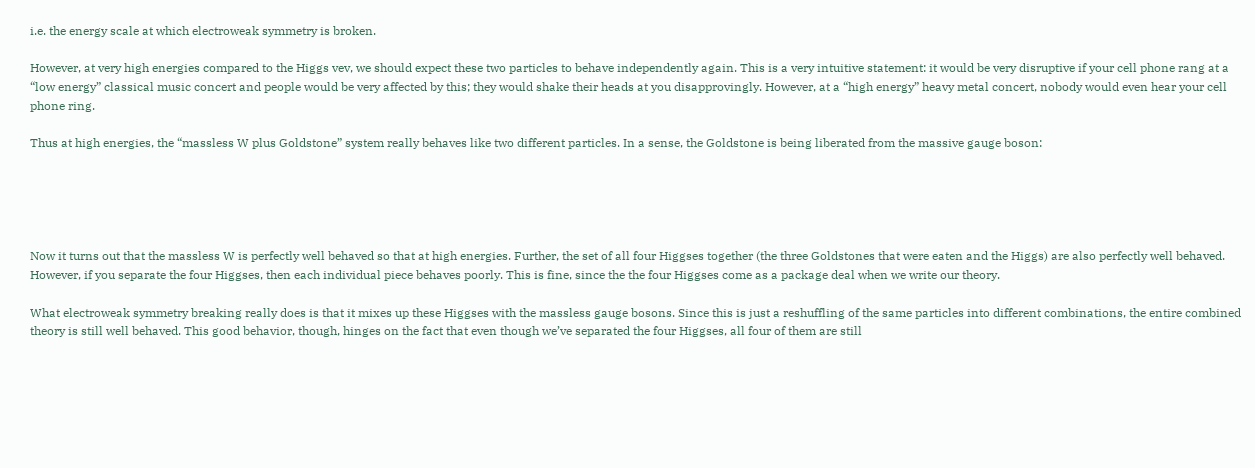i.e. the energy scale at which electroweak symmetry is broken.

However, at very high energies compared to the Higgs vev, we should expect these two particles to behave independently again. This is a very intuitive statement: it would be very disruptive if your cell phone rang at a “low energy” classical music concert and people would be very affected by this; they would shake their heads at you disapprovingly. However, at a “high energy” heavy metal concert, nobody would even hear your cell phone ring.

Thus at high energies, the “massless W plus Goldstone” system really behaves like two different particles. In a sense, the Goldstone is being liberated from the massive gauge boson:





Now it turns out that the massless W is perfectly well behaved so that at high energies. Further, the set of all four Higgses together (the three Goldstones that were eaten and the Higgs) are also perfectly well behaved. However, if you separate the four Higgses, then each individual piece behaves poorly. This is fine, since the the four Higgses come as a package deal when we write our theory.

What electroweak symmetry breaking really does is that it mixes up these Higgses with the massless gauge bosons. Since this is just a reshuffling of the same particles into different combinations, the entire combined theory is still well behaved. This good behavior, though, hinges on the fact that even though we’ve separated the four Higgses, all four of them are still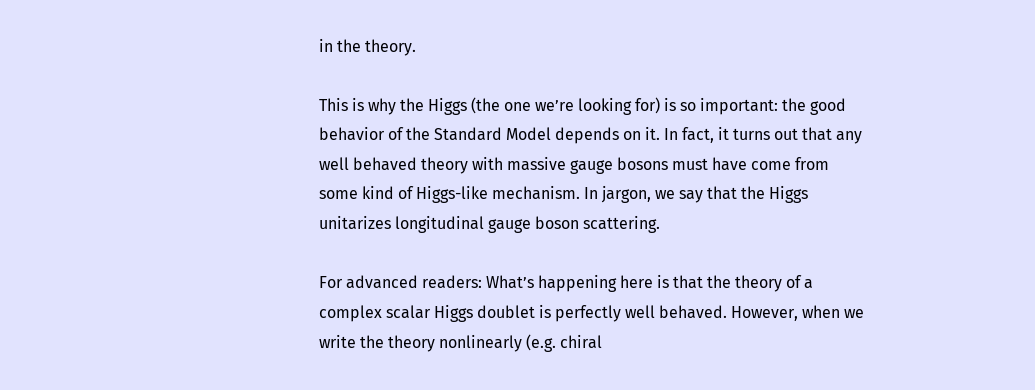in the theory.

This is why the Higgs (the one we’re looking for) is so important: the good behavior of the Standard Model depends on it. In fact, it turns out that any well behaved theory with massive gauge bosons must have come from some kind of Higgs-like mechanism. In jargon, we say that the Higgs unitarizes longitudinal gauge boson scattering.

For advanced readers: What’s happening here is that the theory of a complex scalar Higgs doublet is perfectly well behaved. However, when we write the theory nonlinearly (e.g. chiral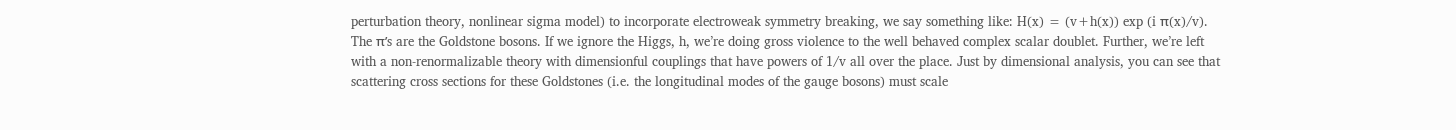perturbation theory, nonlinear sigma model) to incorporate electroweak symmetry breaking, we say something like: H(x) = (v+h(x)) exp (i π(x)/v). The π’s are the Goldstone bosons. If we ignore the Higgs, h, we’re doing gross violence to the well behaved complex scalar doublet. Further, we’re left with a non-renormalizable theory with dimensionful couplings that have powers of 1/v all over the place. Just by dimensional analysis, you can see that scattering cross sections for these Goldstones (i.e. the longitudinal modes of the gauge bosons) must scale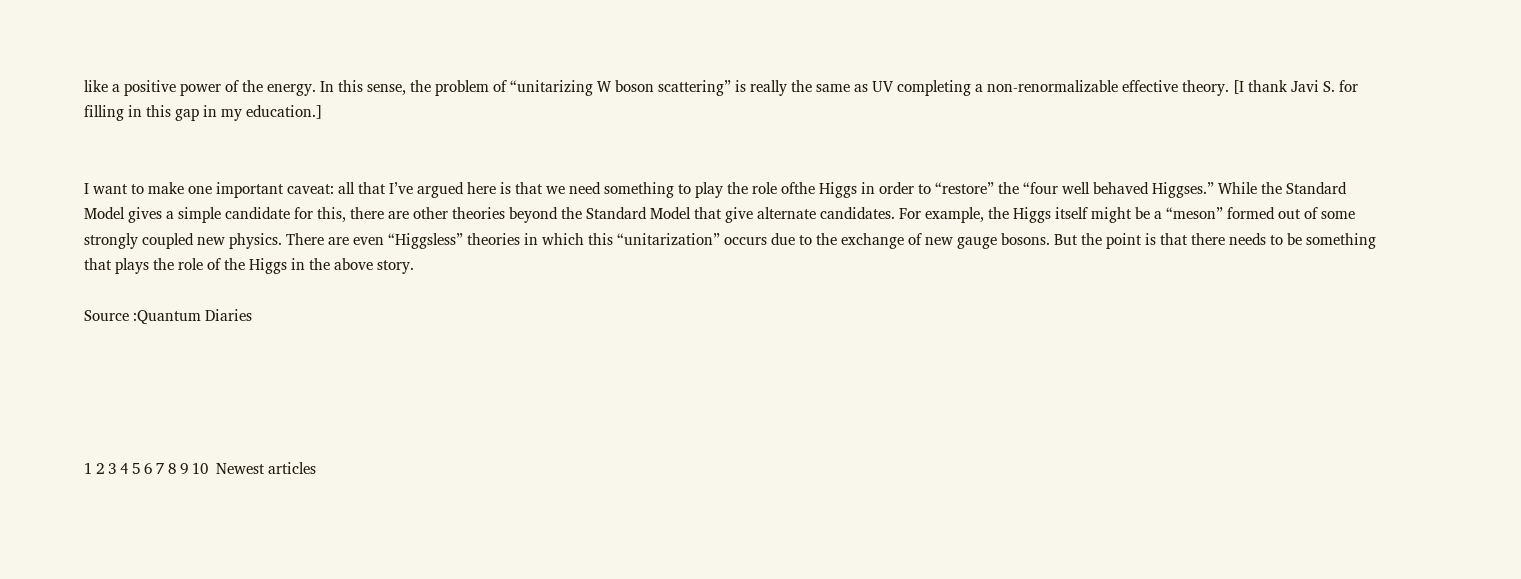like a positive power of the energy. In this sense, the problem of “unitarizing W boson scattering” is really the same as UV completing a non-renormalizable effective theory. [I thank Javi S. for filling in this gap in my education.]


I want to make one important caveat: all that I’ve argued here is that we need something to play the role ofthe Higgs in order to “restore” the “four well behaved Higgses.” While the Standard Model gives a simple candidate for this, there are other theories beyond the Standard Model that give alternate candidates. For example, the Higgs itself might be a “meson” formed out of some strongly coupled new physics. There are even “Higgsless” theories in which this “unitarization” occurs due to the exchange of new gauge bosons. But the point is that there needs to be something that plays the role of the Higgs in the above story.

Source :Quantum Diaries





1 2 3 4 5 6 7 8 9 10  Newest articles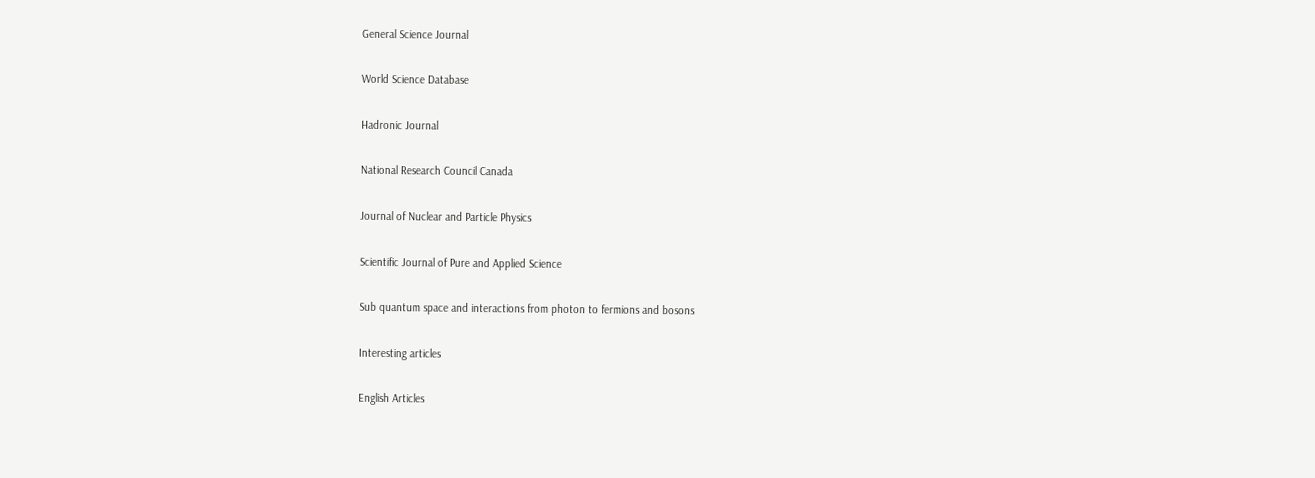General Science Journal

World Science Database

Hadronic Journal

National Research Council Canada

Journal of Nuclear and Particle Physics

Scientific Journal of Pure and Applied Science

Sub quantum space and interactions from photon to fermions and bosons

Interesting articles

English Articles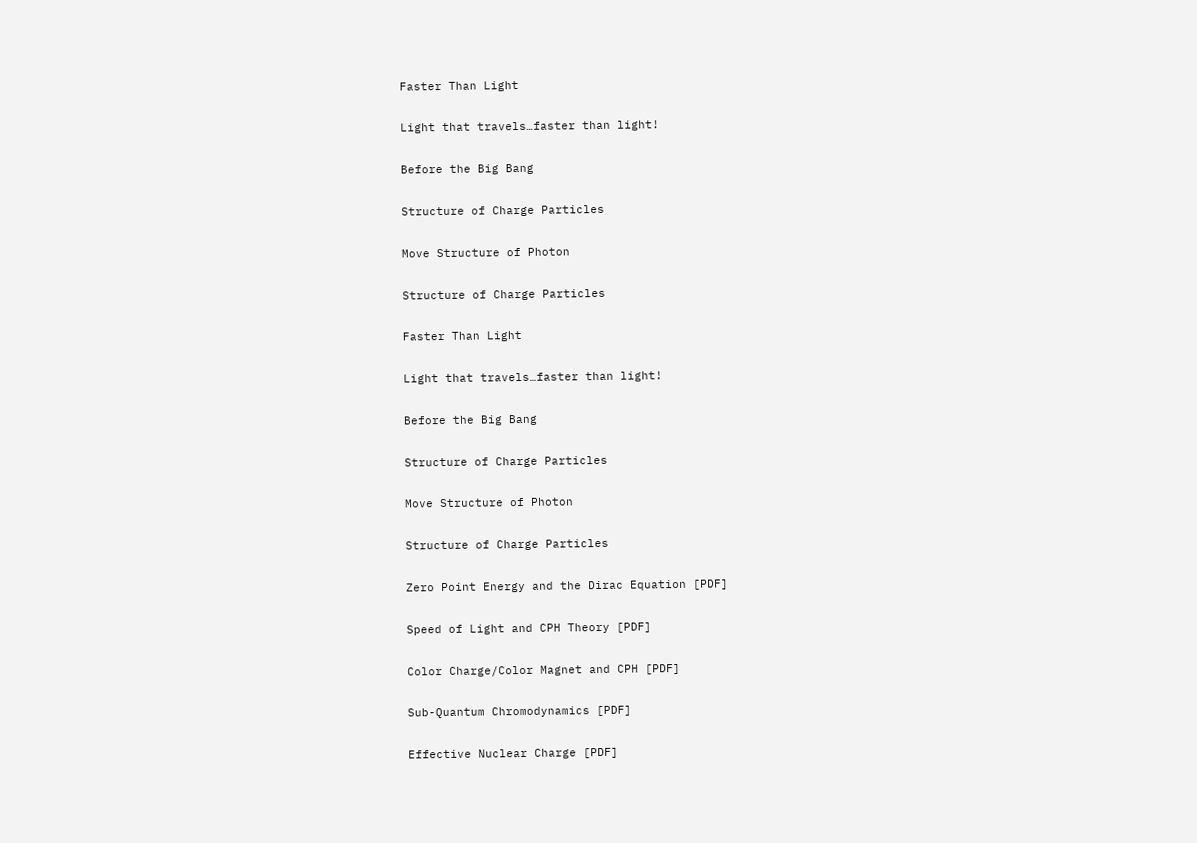Faster Than Light

Light that travels…faster than light!

Before the Big Bang

Structure of Charge Particles

Move Structure of Photon

Structure of Charge Particles

Faster Than Light

Light that travels…faster than light!

Before the Big Bang

Structure of Charge Particles

Move Structure of Photon

Structure of Charge Particles

Zero Point Energy and the Dirac Equation [PDF]

Speed of Light and CPH Theory [PDF]

Color Charge/Color Magnet and CPH [PDF]

Sub-Quantum Chromodynamics [PDF]

Effective Nuclear Charge [PDF]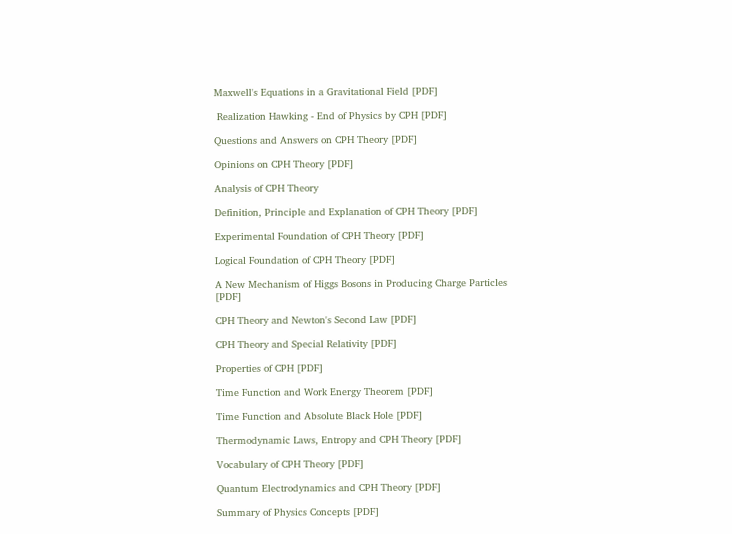Maxwell's Equations in a Gravitational Field [PDF]

 Realization Hawking - End of Physics by CPH [PDF]

Questions and Answers on CPH Theory [PDF]

Opinions on CPH Theory [PDF]

Analysis of CPH Theory

Definition, Principle and Explanation of CPH Theory [PDF]

Experimental Foundation of CPH Theory [PDF]

Logical Foundation of CPH Theory [PDF]

A New Mechanism of Higgs Bosons in Producing Charge Particles [PDF]

CPH Theory and Newton's Second Law [PDF]

CPH Theory and Special Relativity [PDF]

Properties of CPH [PDF]

Time Function and Work Energy Theorem [PDF]

Time Function and Absolute Black Hole [PDF]

Thermodynamic Laws, Entropy and CPH Theory [PDF]

Vocabulary of CPH Theory [PDF]

Quantum Electrodynamics and CPH Theory [PDF]

Summary of Physics Concepts [PDF]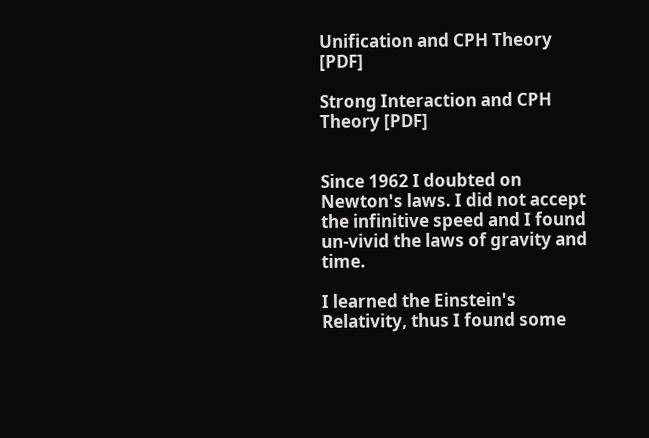Unification and CPH Theory [PDF]

Strong Interaction and CPH Theory [PDF]


Since 1962 I doubted on Newton's laws. I did not accept the infinitive speed and I found un-vivid the laws of gravity and time.

I learned the Einstein's Relativity, thus I found some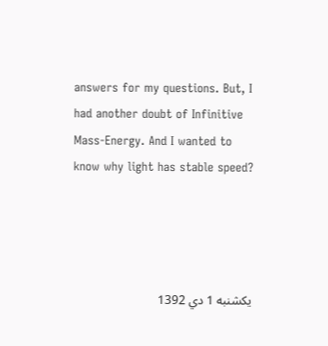answers for my questions. But, I had another doubt of Infinitive Mass-Energy. And I wanted to know why light has stable speed?




يکشنبه 1 دي 1392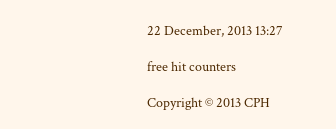22 December, 2013 13:27

free hit counters

Copyright © 2013 CPH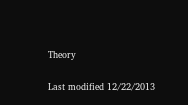Theory

Last modified 12/22/2013